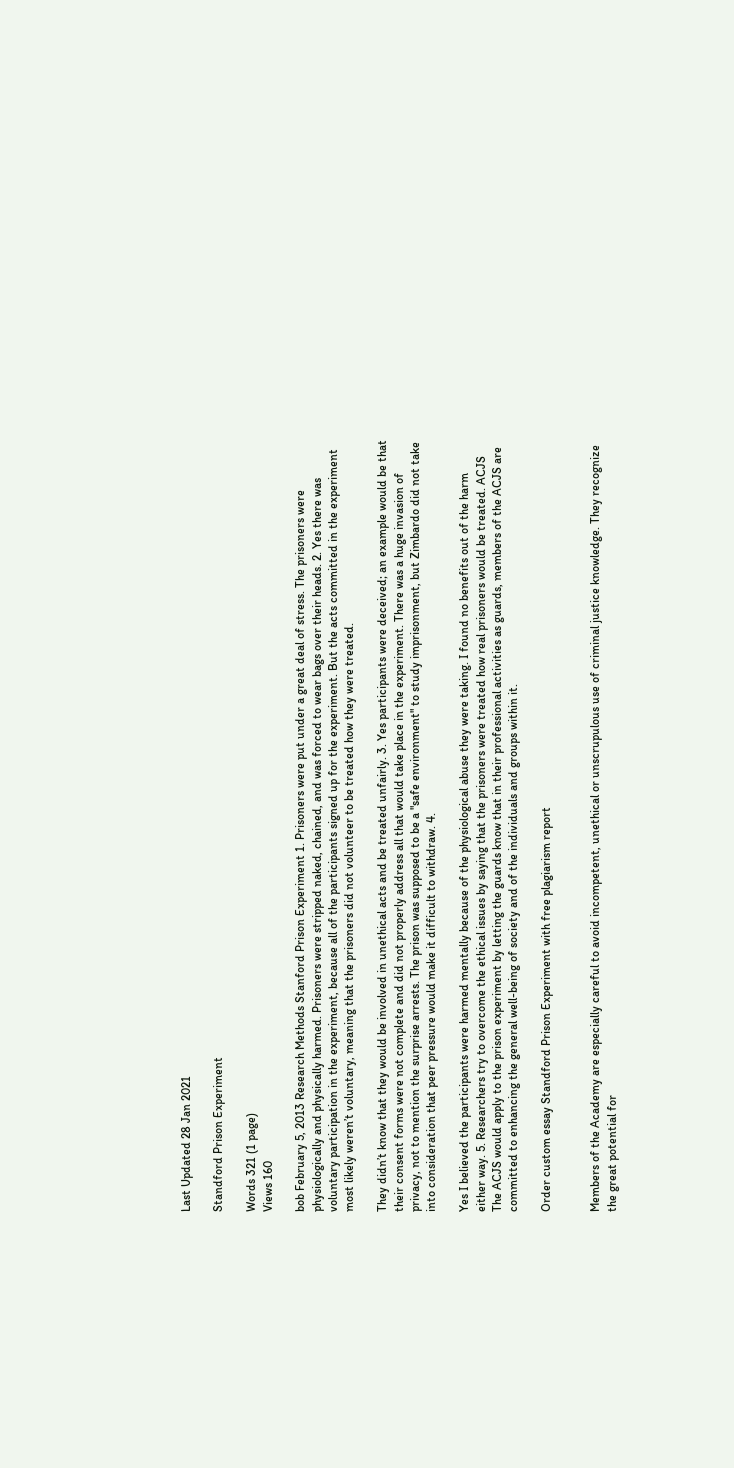Last Updated 28 Jan 2021

Standford Prison Experiment

Words 321 (1 page)
Views 160

bob February 5, 2013 Research Methods Stanford Prison Experiment 1. Prisoners were put under a great deal of stress. The prisoners were physiologically and physically harmed. Prisoners were stripped naked, chained, and was forced to wear bags over their heads. 2. Yes there was voluntary participation in the experiment, because all of the participants signed up for the experiment. But the acts committed in the experiment most likely weren’t voluntary, meaning that the prisoners did not volunteer to be treated how they were treated.

They didn’t know that they would be involved in unethical acts and be treated unfairly. 3. Yes participants were deceived; an example would be that their consent forms were not complete and did not properly address all that would take place in the experiment. There was a huge invasion of privacy, not to mention the surprise arrests. The prison was supposed to be a "safe environment" to study imprisonment, but Zimbardo did not take into consideration that peer pressure would make it difficult to withdraw. 4.

Yes I believed the participants were harmed mentally because of the physiological abuse they were taking. I found no benefits out of the harm either way. 5. Researchers try to overcome the ethical issues by saying that the prisoners were treated how real prisoners would be treated. ACJS The ACJS would apply to the prison experiment by letting the guards know that in their professional activities as guards, members of the ACJS are committed to enhancing the general well-being of society and of the individuals and groups within it.

Order custom essay Standford Prison Experiment with free plagiarism report


Members of the Academy are especially careful to avoid incompetent, unethical or unscrupulous use of criminal justice knowledge. They recognize the great potential for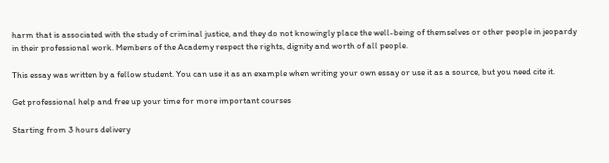harm that is associated with the study of criminal justice, and they do not knowingly place the well-being of themselves or other people in jeopardy in their professional work. Members of the Academy respect the rights, dignity and worth of all people.

This essay was written by a fellow student. You can use it as an example when writing your own essay or use it as a source, but you need cite it.

Get professional help and free up your time for more important courses

Starting from 3 hours delivery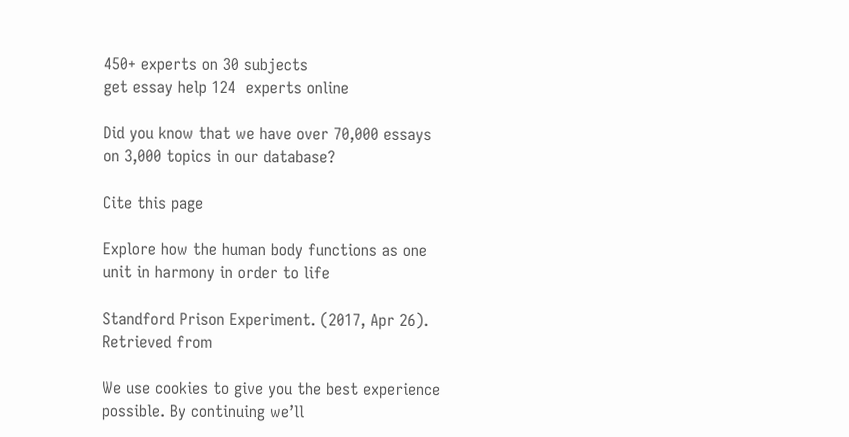450+ experts on 30 subjects
get essay help 124  experts online

Did you know that we have over 70,000 essays on 3,000 topics in our database?

Cite this page

Explore how the human body functions as one unit in harmony in order to life

Standford Prison Experiment. (2017, Apr 26). Retrieved from

We use cookies to give you the best experience possible. By continuing we’ll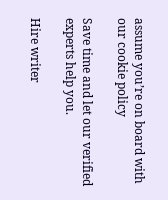assume you’re on board with our cookie policy

Save time and let our verified experts help you.

Hire writer